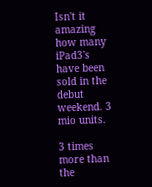Isn't it amazing how many iPad3's have been sold in the debut weekend. 3 mio units.

3 times more than the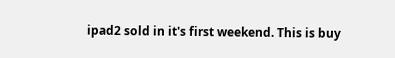ipad2 sold in it's first weekend. This is buy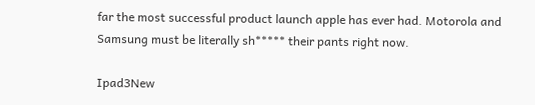far the most successful product launch apple has ever had. Motorola and Samsung must be literally sh***** their pants right now.

Ipad3New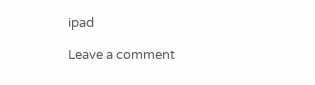ipad

Leave a comment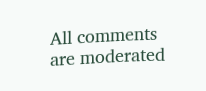All comments are moderated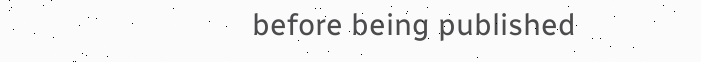before being published